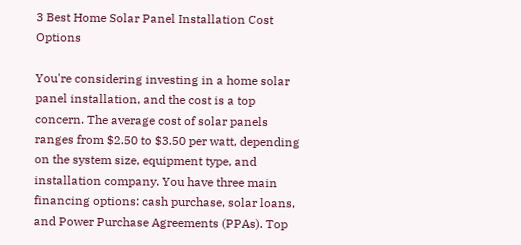3 Best Home Solar Panel Installation Cost Options

You're considering investing in a home solar panel installation, and the cost is a top concern. The average cost of solar panels ranges from $2.50 to $3.50 per watt, depending on the system size, equipment type, and installation company. You have three main financing options: cash purchase, solar loans, and Power Purchase Agreements (PPAs). Top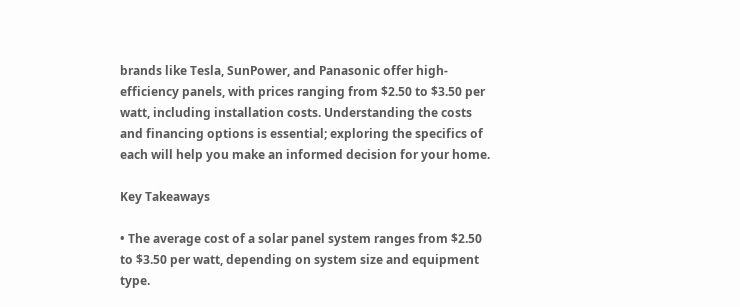brands like Tesla, SunPower, and Panasonic offer high-efficiency panels, with prices ranging from $2.50 to $3.50 per watt, including installation costs. Understanding the costs and financing options is essential; exploring the specifics of each will help you make an informed decision for your home.

Key Takeaways

• The average cost of a solar panel system ranges from $2.50 to $3.50 per watt, depending on system size and equipment type.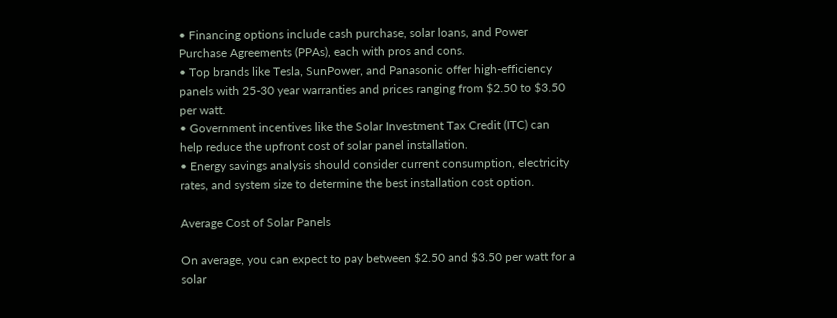• Financing options include cash purchase, solar loans, and Power Purchase Agreements (PPAs), each with pros and cons.
• Top brands like Tesla, SunPower, and Panasonic offer high-efficiency panels with 25-30 year warranties and prices ranging from $2.50 to $3.50 per watt.
• Government incentives like the Solar Investment Tax Credit (ITC) can help reduce the upfront cost of solar panel installation.
• Energy savings analysis should consider current consumption, electricity rates, and system size to determine the best installation cost option.

Average Cost of Solar Panels

On average, you can expect to pay between $2.50 and $3.50 per watt for a solar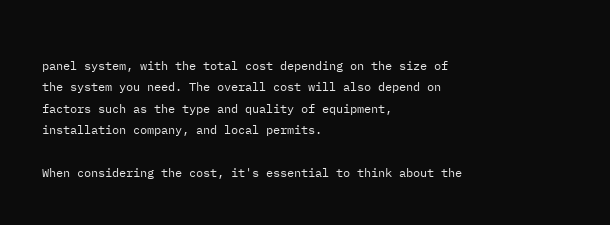panel system, with the total cost depending on the size of the system you need. The overall cost will also depend on factors such as the type and quality of equipment, installation company, and local permits.

When considering the cost, it's essential to think about the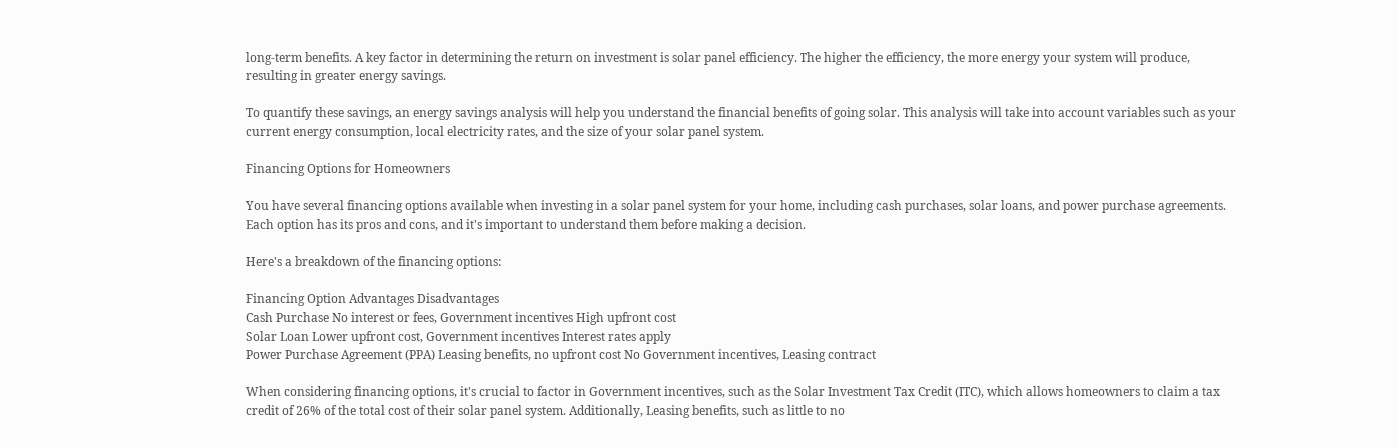long-term benefits. A key factor in determining the return on investment is solar panel efficiency. The higher the efficiency, the more energy your system will produce, resulting in greater energy savings.

To quantify these savings, an energy savings analysis will help you understand the financial benefits of going solar. This analysis will take into account variables such as your current energy consumption, local electricity rates, and the size of your solar panel system.

Financing Options for Homeowners

You have several financing options available when investing in a solar panel system for your home, including cash purchases, solar loans, and power purchase agreements. Each option has its pros and cons, and it's important to understand them before making a decision.

Here's a breakdown of the financing options:

Financing Option Advantages Disadvantages
Cash Purchase No interest or fees, Government incentives High upfront cost
Solar Loan Lower upfront cost, Government incentives Interest rates apply
Power Purchase Agreement (PPA) Leasing benefits, no upfront cost No Government incentives, Leasing contract

When considering financing options, it's crucial to factor in Government incentives, such as the Solar Investment Tax Credit (ITC), which allows homeowners to claim a tax credit of 26% of the total cost of their solar panel system. Additionally, Leasing benefits, such as little to no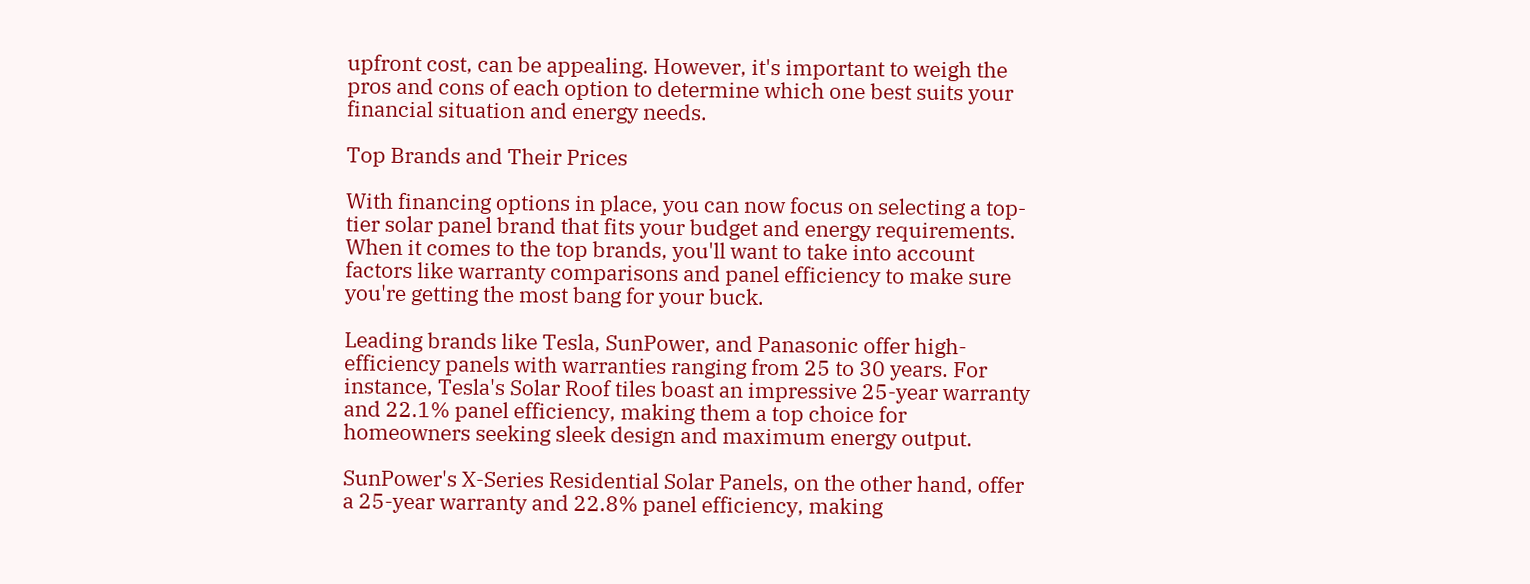upfront cost, can be appealing. However, it's important to weigh the pros and cons of each option to determine which one best suits your financial situation and energy needs.

Top Brands and Their Prices

With financing options in place, you can now focus on selecting a top-tier solar panel brand that fits your budget and energy requirements. When it comes to the top brands, you'll want to take into account factors like warranty comparisons and panel efficiency to make sure you're getting the most bang for your buck.

Leading brands like Tesla, SunPower, and Panasonic offer high-efficiency panels with warranties ranging from 25 to 30 years. For instance, Tesla's Solar Roof tiles boast an impressive 25-year warranty and 22.1% panel efficiency, making them a top choice for homeowners seeking sleek design and maximum energy output.

SunPower's X-Series Residential Solar Panels, on the other hand, offer a 25-year warranty and 22.8% panel efficiency, making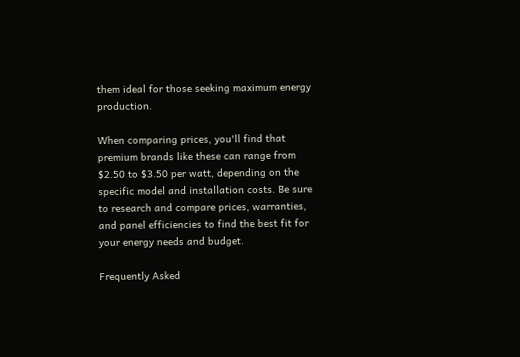them ideal for those seeking maximum energy production.

When comparing prices, you'll find that premium brands like these can range from $2.50 to $3.50 per watt, depending on the specific model and installation costs. Be sure to research and compare prices, warranties, and panel efficiencies to find the best fit for your energy needs and budget.

Frequently Asked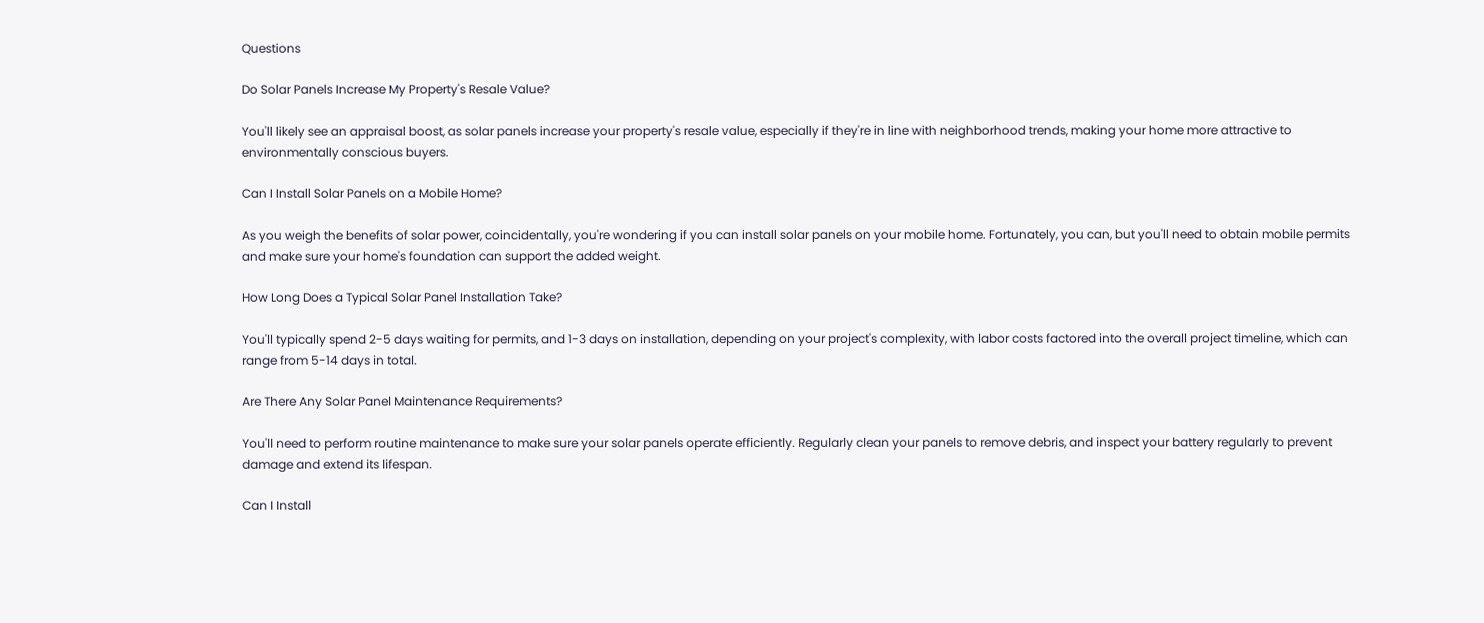Questions

Do Solar Panels Increase My Property's Resale Value?

You'll likely see an appraisal boost, as solar panels increase your property's resale value, especially if they're in line with neighborhood trends, making your home more attractive to environmentally conscious buyers.

Can I Install Solar Panels on a Mobile Home?

As you weigh the benefits of solar power, coincidentally, you're wondering if you can install solar panels on your mobile home. Fortunately, you can, but you'll need to obtain mobile permits and make sure your home's foundation can support the added weight.

How Long Does a Typical Solar Panel Installation Take?

You'll typically spend 2-5 days waiting for permits, and 1-3 days on installation, depending on your project's complexity, with labor costs factored into the overall project timeline, which can range from 5-14 days in total.

Are There Any Solar Panel Maintenance Requirements?

You'll need to perform routine maintenance to make sure your solar panels operate efficiently. Regularly clean your panels to remove debris, and inspect your battery regularly to prevent damage and extend its lifespan.

Can I Install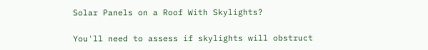Solar Panels on a Roof With Skylights?

You'll need to assess if skylights will obstruct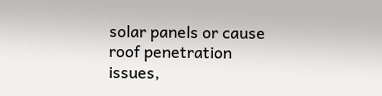solar panels or cause roof penetration issues,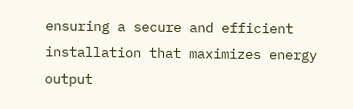ensuring a secure and efficient installation that maximizes energy output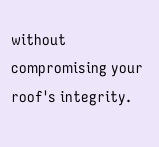without compromising your roof's integrity.